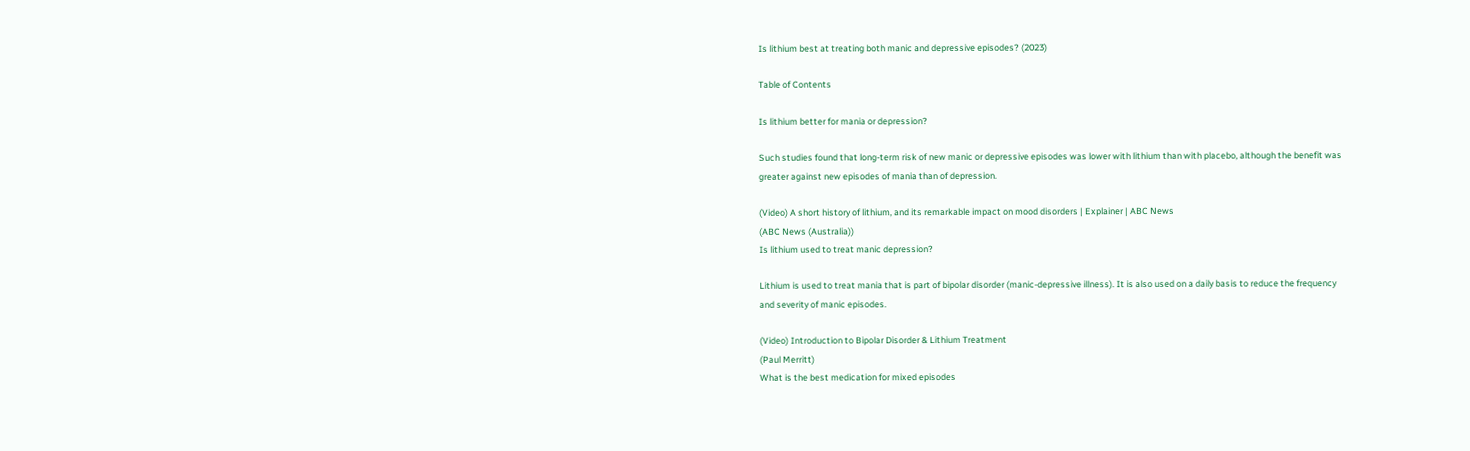Is lithium best at treating both manic and depressive episodes? (2023)

Table of Contents

Is lithium better for mania or depression?

Such studies found that long-term risk of new manic or depressive episodes was lower with lithium than with placebo, although the benefit was greater against new episodes of mania than of depression.

(Video) A short history of lithium, and its remarkable impact on mood disorders | Explainer | ABC News
(ABC News (Australia))
Is lithium used to treat manic depression?

Lithium is used to treat mania that is part of bipolar disorder (manic-depressive illness). It is also used on a daily basis to reduce the frequency and severity of manic episodes.

(Video) Introduction to Bipolar Disorder & Lithium Treatment
(Paul Merritt)
What is the best medication for mixed episodes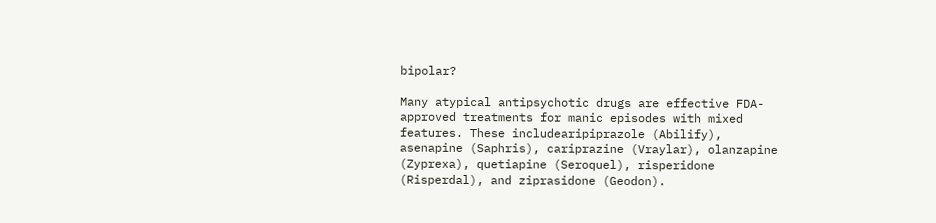bipolar?

Many atypical antipsychotic drugs are effective FDA-approved treatments for manic episodes with mixed features. These includearipiprazole (Abilify), asenapine (Saphris), cariprazine (Vraylar), olanzapine (Zyprexa), quetiapine (Seroquel), risperidone (Risperdal), and ziprasidone (Geodon).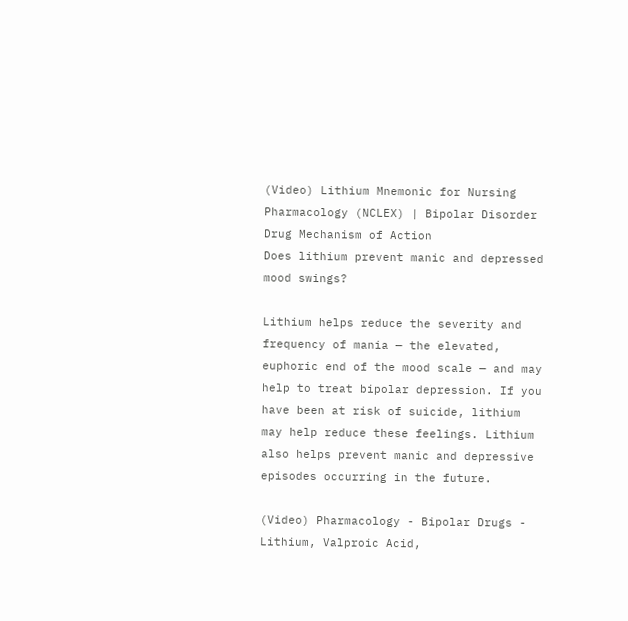(Video) Lithium Mnemonic for Nursing Pharmacology (NCLEX) | Bipolar Disorder Drug Mechanism of Action
Does lithium prevent manic and depressed mood swings?

Lithium helps reduce the severity and frequency of mania — the elevated, euphoric end of the mood scale — and may help to treat bipolar depression. If you have been at risk of suicide, lithium may help reduce these feelings. Lithium also helps prevent manic and depressive episodes occurring in the future.

(Video) Pharmacology - Bipolar Drugs - Lithium, Valproic Acid,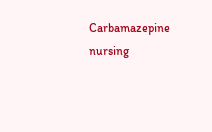Carbamazepine nursing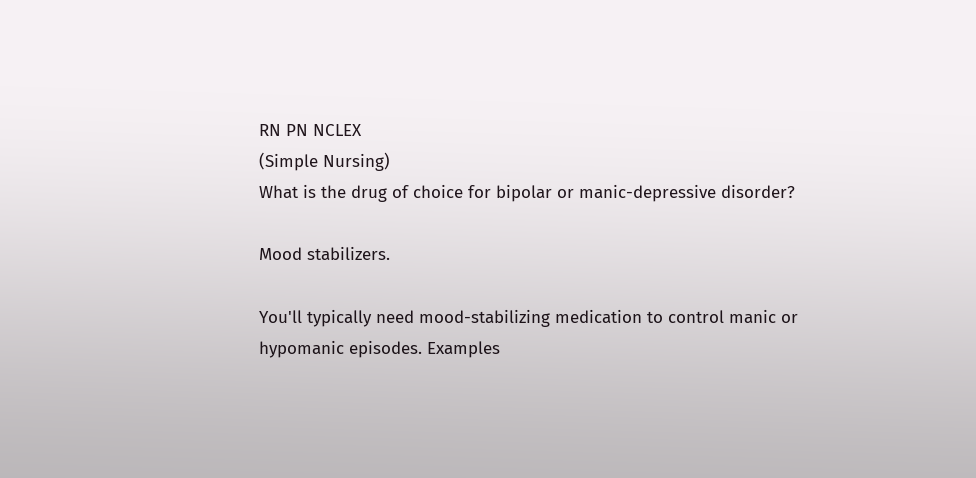RN PN NCLEX
(Simple Nursing)
What is the drug of choice for bipolar or manic-depressive disorder?

Mood stabilizers.

You'll typically need mood-stabilizing medication to control manic or hypomanic episodes. Examples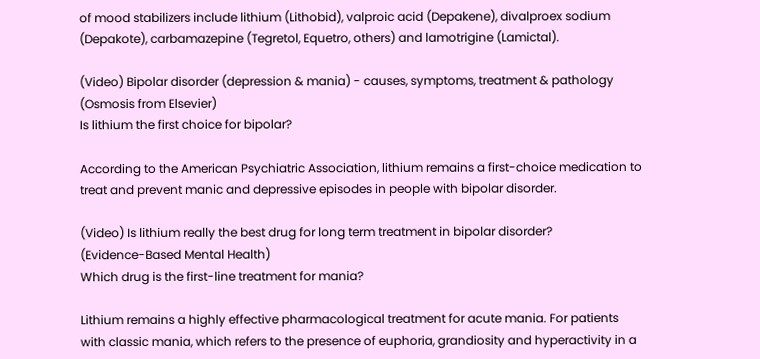of mood stabilizers include lithium (Lithobid), valproic acid (Depakene), divalproex sodium (Depakote), carbamazepine (Tegretol, Equetro, others) and lamotrigine (Lamictal).

(Video) Bipolar disorder (depression & mania) - causes, symptoms, treatment & pathology
(Osmosis from Elsevier)
Is lithium the first choice for bipolar?

According to the American Psychiatric Association, lithium remains a first-choice medication to treat and prevent manic and depressive episodes in people with bipolar disorder.

(Video) Is lithium really the best drug for long term treatment in bipolar disorder?
(Evidence-Based Mental Health)
Which drug is the first-line treatment for mania?

Lithium remains a highly effective pharmacological treatment for acute mania. For patients with classic mania, which refers to the presence of euphoria, grandiosity and hyperactivity in a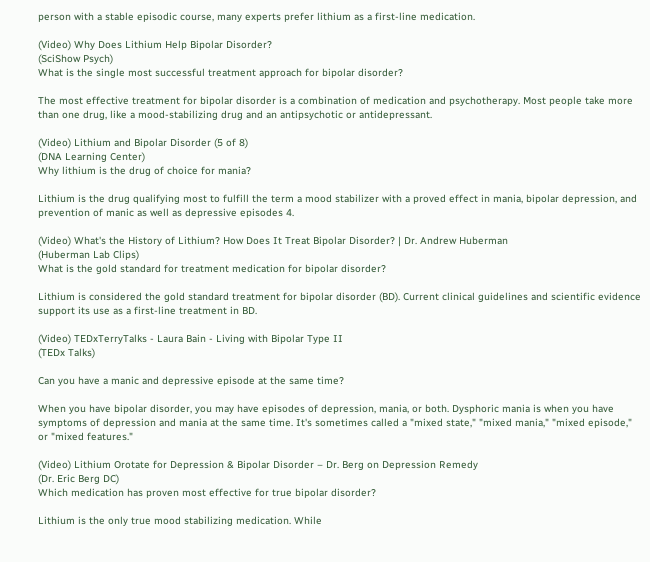person with a stable episodic course, many experts prefer lithium as a first-line medication.

(Video) Why Does Lithium Help Bipolar Disorder?
(SciShow Psych)
What is the single most successful treatment approach for bipolar disorder?

The most effective treatment for bipolar disorder is a combination of medication and psychotherapy. Most people take more than one drug, like a mood-stabilizing drug and an antipsychotic or antidepressant.

(Video) Lithium and Bipolar Disorder (5 of 8)
(DNA Learning Center)
Why lithium is the drug of choice for mania?

Lithium is the drug qualifying most to fulfill the term a mood stabilizer with a proved effect in mania, bipolar depression, and prevention of manic as well as depressive episodes 4.

(Video) What's the History of Lithium? How Does It Treat Bipolar Disorder? | Dr. Andrew Huberman
(Huberman Lab Clips)
What is the gold standard for treatment medication for bipolar disorder?

Lithium is considered the gold standard treatment for bipolar disorder (BD). Current clinical guidelines and scientific evidence support its use as a first-line treatment in BD.

(Video) TEDxTerryTalks - Laura Bain - Living with Bipolar Type II
(TEDx Talks)

Can you have a manic and depressive episode at the same time?

When you have bipolar disorder, you may have episodes of depression, mania, or both. Dysphoric mania is when you have symptoms of depression and mania at the same time. It's sometimes called a "mixed state," "mixed mania," "mixed episode," or "mixed features."

(Video) Lithium Orotate for Depression & Bipolar Disorder – Dr. Berg on Depression Remedy
(Dr. Eric Berg DC)
Which medication has proven most effective for true bipolar disorder?

Lithium is the only true mood stabilizing medication. While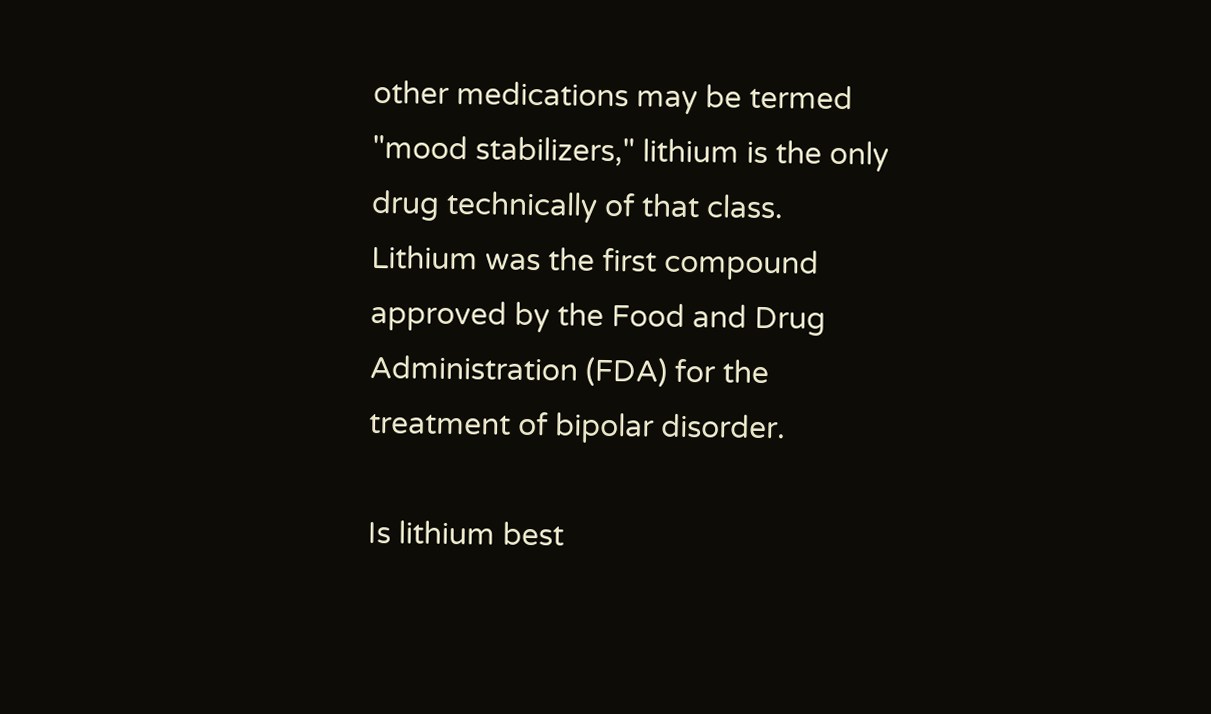other medications may be termed "mood stabilizers," lithium is the only drug technically of that class. Lithium was the first compound approved by the Food and Drug Administration (FDA) for the treatment of bipolar disorder.

Is lithium best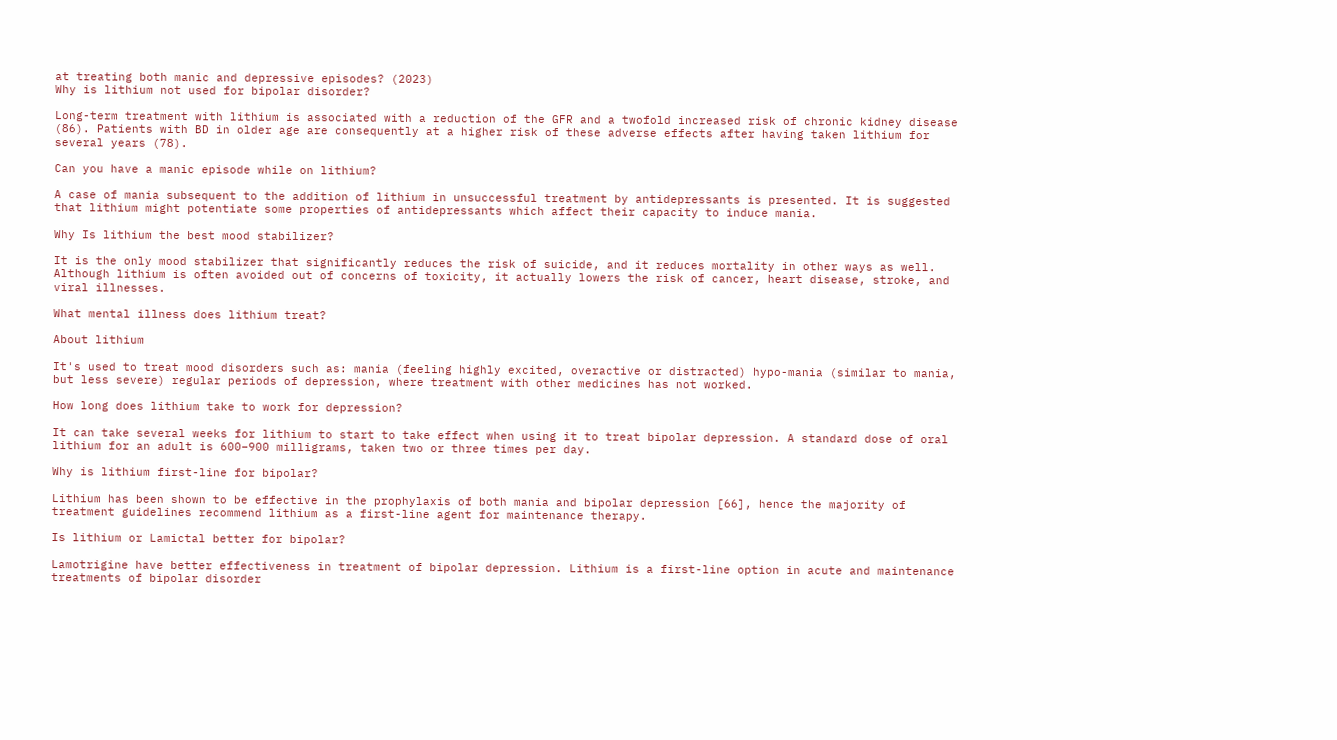at treating both manic and depressive episodes? (2023)
Why is lithium not used for bipolar disorder?

Long-term treatment with lithium is associated with a reduction of the GFR and a twofold increased risk of chronic kidney disease (86). Patients with BD in older age are consequently at a higher risk of these adverse effects after having taken lithium for several years (78).

Can you have a manic episode while on lithium?

A case of mania subsequent to the addition of lithium in unsuccessful treatment by antidepressants is presented. It is suggested that lithium might potentiate some properties of antidepressants which affect their capacity to induce mania.

Why Is lithium the best mood stabilizer?

It is the only mood stabilizer that significantly reduces the risk of suicide, and it reduces mortality in other ways as well. Although lithium is often avoided out of concerns of toxicity, it actually lowers the risk of cancer, heart disease, stroke, and viral illnesses.

What mental illness does lithium treat?

About lithium

It's used to treat mood disorders such as: mania (feeling highly excited, overactive or distracted) hypo-mania (similar to mania, but less severe) regular periods of depression, where treatment with other medicines has not worked.

How long does lithium take to work for depression?

It can take several weeks for lithium to start to take effect when using it to treat bipolar depression. A standard dose of oral lithium for an adult is 600–900 milligrams, taken two or three times per day.

Why is lithium first-line for bipolar?

Lithium has been shown to be effective in the prophylaxis of both mania and bipolar depression [66], hence the majority of treatment guidelines recommend lithium as a first-line agent for maintenance therapy.

Is lithium or Lamictal better for bipolar?

Lamotrigine have better effectiveness in treatment of bipolar depression. Lithium is a first-line option in acute and maintenance treatments of bipolar disorder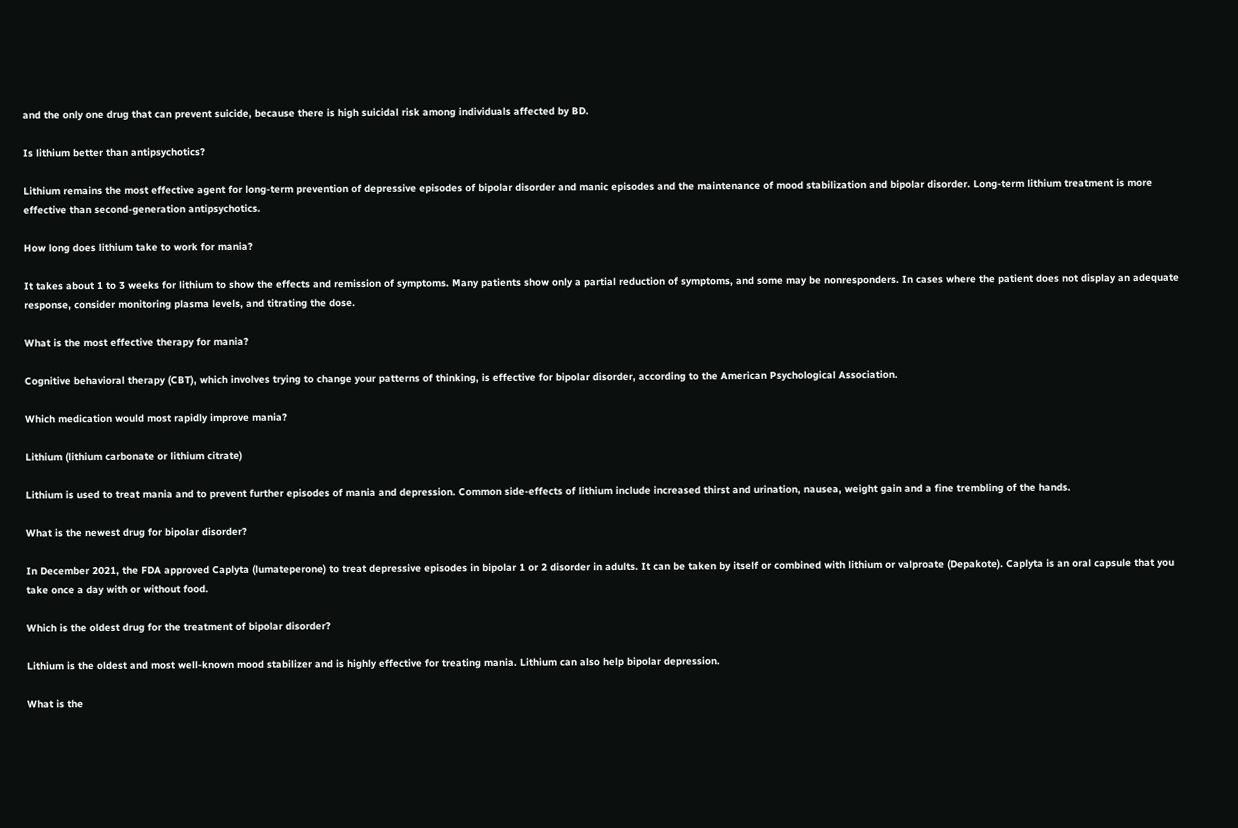and the only one drug that can prevent suicide, because there is high suicidal risk among individuals affected by BD.

Is lithium better than antipsychotics?

Lithium remains the most effective agent for long-term prevention of depressive episodes of bipolar disorder and manic episodes and the maintenance of mood stabilization and bipolar disorder. Long-term lithium treatment is more effective than second-generation antipsychotics.

How long does lithium take to work for mania?

It takes about 1 to 3 weeks for lithium to show the effects and remission of symptoms. Many patients show only a partial reduction of symptoms, and some may be nonresponders. In cases where the patient does not display an adequate response, consider monitoring plasma levels, and titrating the dose.

What is the most effective therapy for mania?

Cognitive behavioral therapy (CBT), which involves trying to change your patterns of thinking, is effective for bipolar disorder, according to the American Psychological Association.

Which medication would most rapidly improve mania?

Lithium (lithium carbonate or lithium citrate)

Lithium is used to treat mania and to prevent further episodes of mania and depression. Common side-effects of lithium include increased thirst and urination, nausea, weight gain and a fine trembling of the hands.

What is the newest drug for bipolar disorder?

In December 2021, the FDA approved Caplyta (lumateperone) to treat depressive episodes in bipolar 1 or 2 disorder in adults. It can be taken by itself or combined with lithium or valproate (Depakote). Caplyta is an oral capsule that you take once a day with or without food.

Which is the oldest drug for the treatment of bipolar disorder?

Lithium is the oldest and most well-known mood stabilizer and is highly effective for treating mania. Lithium can also help bipolar depression.

What is the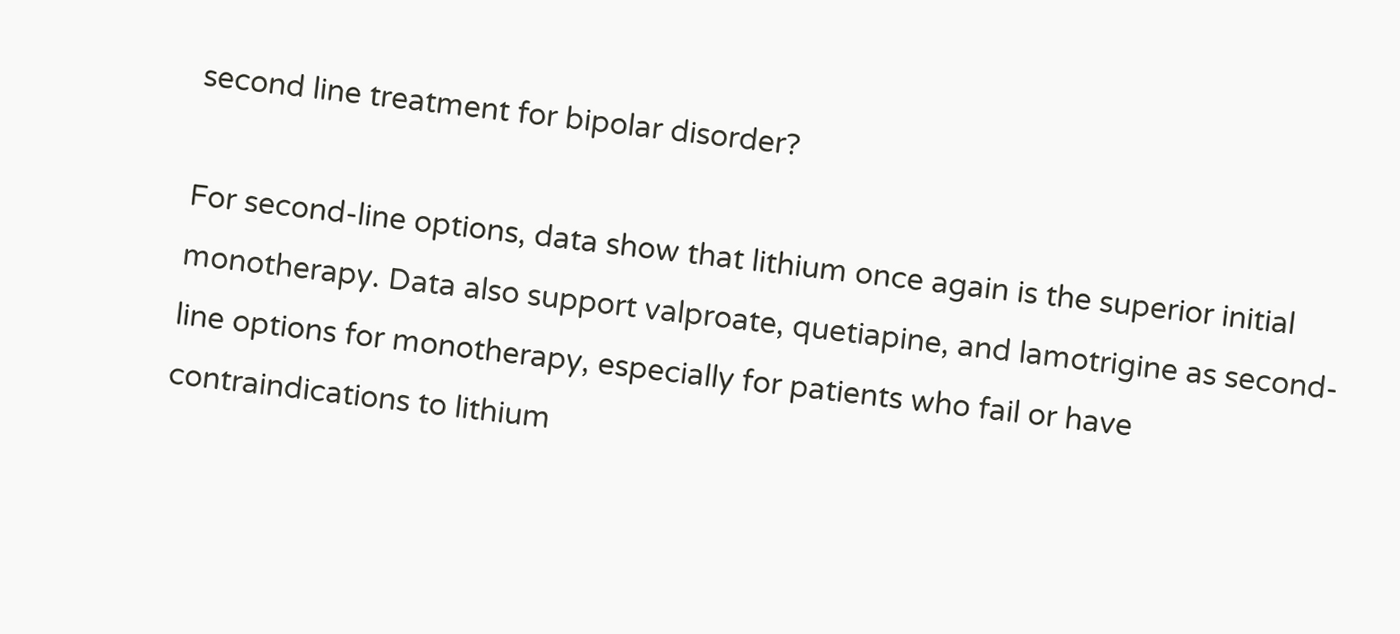second line treatment for bipolar disorder?

For second-line options, data show that lithium once again is the superior initial monotherapy. Data also support valproate, quetiapine, and lamotrigine as second-line options for monotherapy, especially for patients who fail or have contraindications to lithium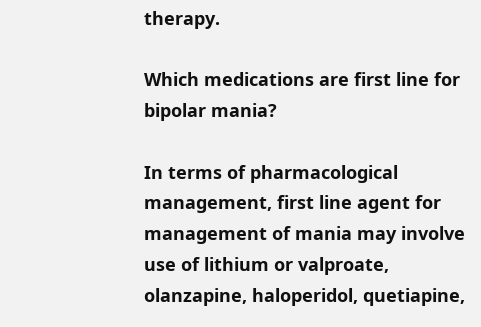therapy.

Which medications are first line for bipolar mania?

In terms of pharmacological management, first line agent for management of mania may involve use of lithium or valproate, olanzapine, haloperidol, quetiapine,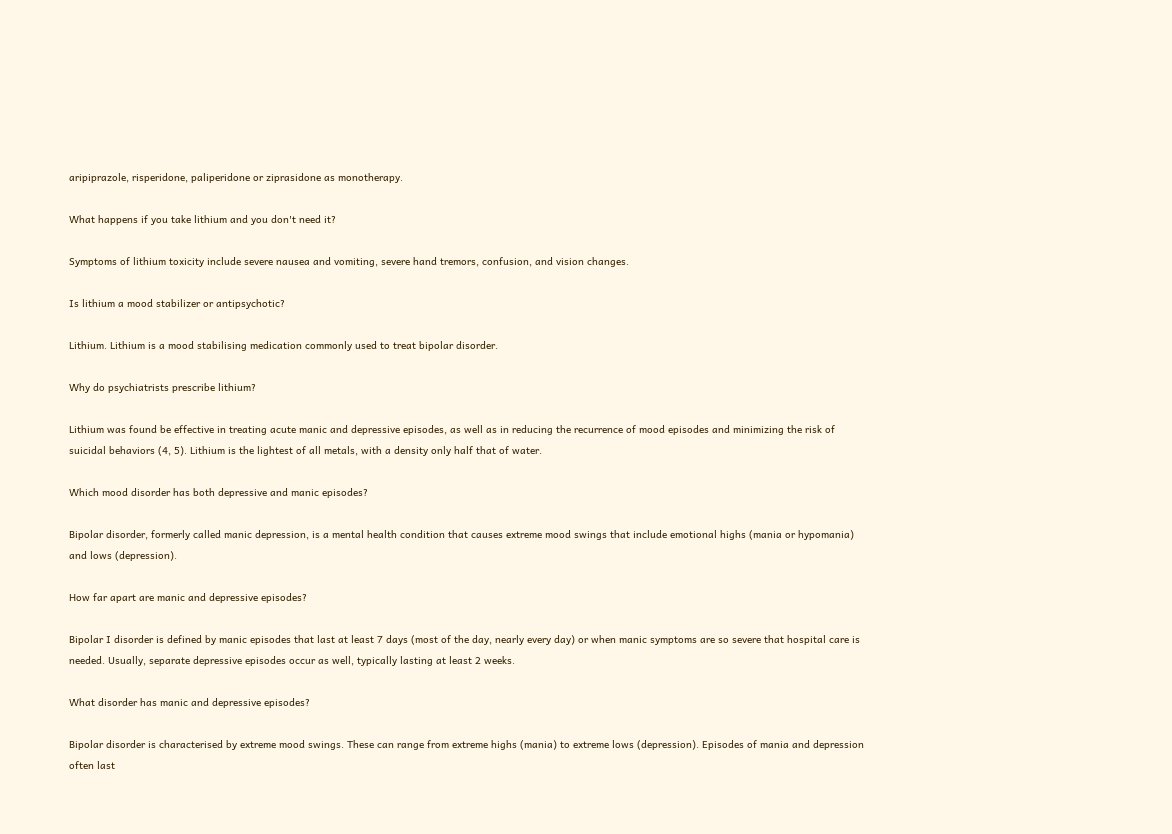aripiprazole, risperidone, paliperidone or ziprasidone as monotherapy.

What happens if you take lithium and you don't need it?

Symptoms of lithium toxicity include severe nausea and vomiting, severe hand tremors, confusion, and vision changes.

Is lithium a mood stabilizer or antipsychotic?

Lithium. Lithium is a mood stabilising medication commonly used to treat bipolar disorder.

Why do psychiatrists prescribe lithium?

Lithium was found be effective in treating acute manic and depressive episodes, as well as in reducing the recurrence of mood episodes and minimizing the risk of suicidal behaviors (4, 5). Lithium is the lightest of all metals, with a density only half that of water.

Which mood disorder has both depressive and manic episodes?

Bipolar disorder, formerly called manic depression, is a mental health condition that causes extreme mood swings that include emotional highs (mania or hypomania) and lows (depression).

How far apart are manic and depressive episodes?

Bipolar I disorder is defined by manic episodes that last at least 7 days (most of the day, nearly every day) or when manic symptoms are so severe that hospital care is needed. Usually, separate depressive episodes occur as well, typically lasting at least 2 weeks.

What disorder has manic and depressive episodes?

Bipolar disorder is characterised by extreme mood swings. These can range from extreme highs (mania) to extreme lows (depression). Episodes of mania and depression often last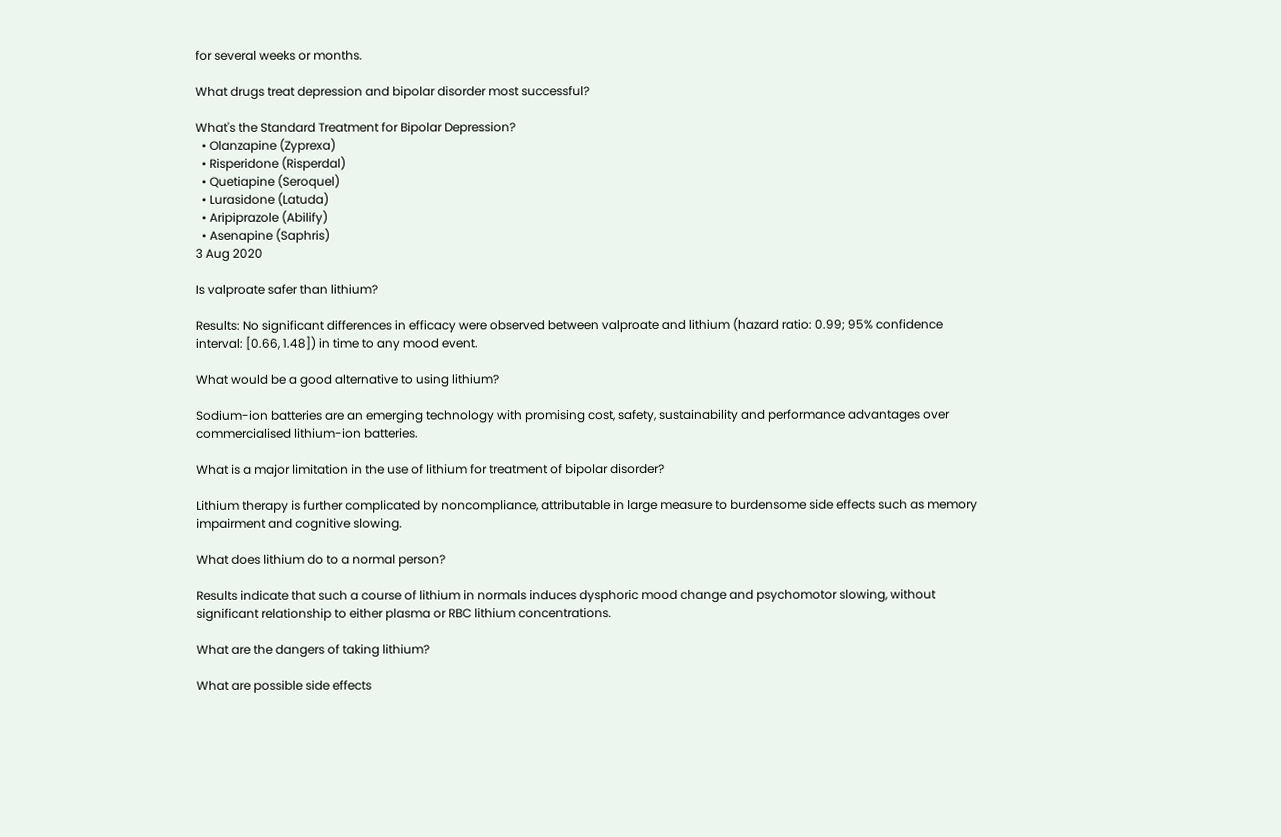for several weeks or months.

What drugs treat depression and bipolar disorder most successful?

What's the Standard Treatment for Bipolar Depression?
  • Olanzapine (Zyprexa)
  • Risperidone (Risperdal)
  • Quetiapine (Seroquel)
  • Lurasidone (Latuda)
  • Aripiprazole (Abilify)
  • Asenapine (Saphris)
3 Aug 2020

Is valproate safer than lithium?

Results: No significant differences in efficacy were observed between valproate and lithium (hazard ratio: 0.99; 95% confidence interval: [0.66, 1.48]) in time to any mood event.

What would be a good alternative to using lithium?

Sodium-ion batteries are an emerging technology with promising cost, safety, sustainability and performance advantages over commercialised lithium-ion batteries.

What is a major limitation in the use of lithium for treatment of bipolar disorder?

Lithium therapy is further complicated by noncompliance, attributable in large measure to burdensome side effects such as memory impairment and cognitive slowing.

What does lithium do to a normal person?

Results indicate that such a course of lithium in normals induces dysphoric mood change and psychomotor slowing, without significant relationship to either plasma or RBC lithium concentrations.

What are the dangers of taking lithium?

What are possible side effects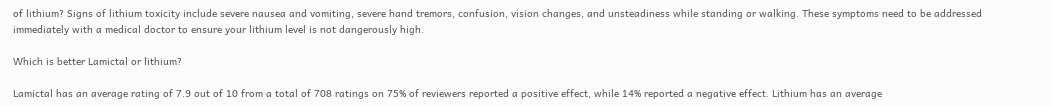of lithium? Signs of lithium toxicity include severe nausea and vomiting, severe hand tremors, confusion, vision changes, and unsteadiness while standing or walking. These symptoms need to be addressed immediately with a medical doctor to ensure your lithium level is not dangerously high.

Which is better Lamictal or lithium?

Lamictal has an average rating of 7.9 out of 10 from a total of 708 ratings on 75% of reviewers reported a positive effect, while 14% reported a negative effect. Lithium has an average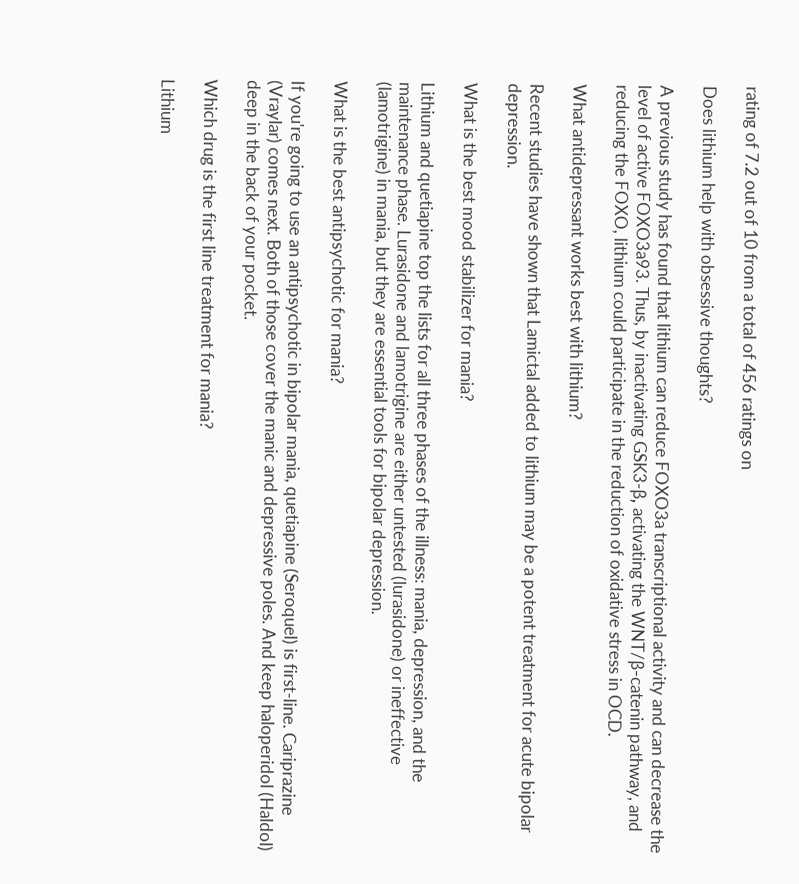rating of 7.2 out of 10 from a total of 456 ratings on

Does lithium help with obsessive thoughts?

A previous study has found that lithium can reduce FOXO3a transcriptional activity and can decrease the level of active FOXO3a93. Thus, by inactivating GSK3-β, activating the WNT/β-catenin pathway, and reducing the FOXO, lithium could participate in the reduction of oxidative stress in OCD.

What antidepressant works best with lithium?

Recent studies have shown that Lamictal added to lithium may be a potent treatment for acute bipolar depression.

What is the best mood stabilizer for mania?

Lithium and quetiapine top the lists for all three phases of the illness: mania, depression, and the maintenance phase. Lurasidone and lamotrigine are either untested (lurasidone) or ineffective (lamotrigine) in mania, but they are essential tools for bipolar depression.

What is the best antipsychotic for mania?

If you're going to use an antipsychotic in bipolar mania, quetiapine (Seroquel) is first-line. Cariprazine (Vraylar) comes next. Both of those cover the manic and depressive poles. And keep haloperidol (Haldol) deep in the back of your pocket.

Which drug is the first line treatment for mania?

Lithium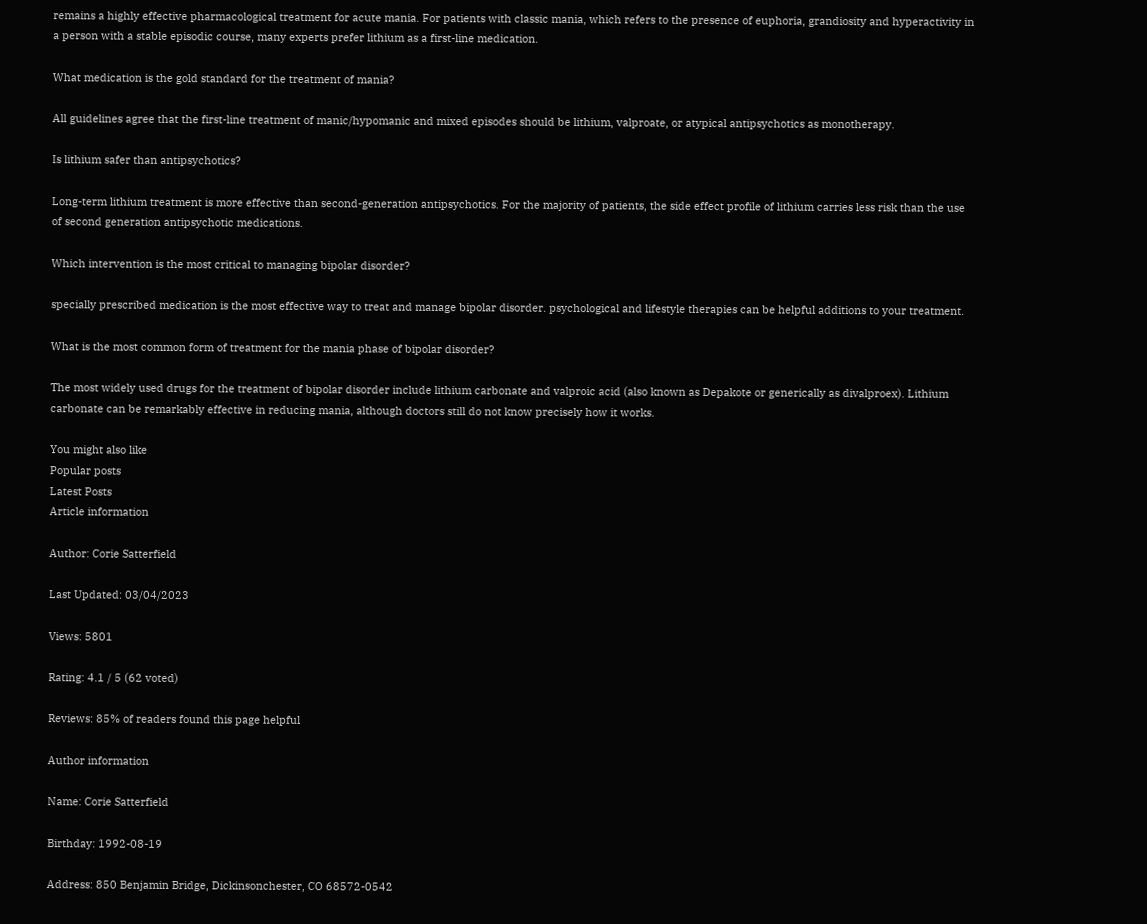remains a highly effective pharmacological treatment for acute mania. For patients with classic mania, which refers to the presence of euphoria, grandiosity and hyperactivity in a person with a stable episodic course, many experts prefer lithium as a first-line medication.

What medication is the gold standard for the treatment of mania?

All guidelines agree that the first-line treatment of manic/hypomanic and mixed episodes should be lithium, valproate, or atypical antipsychotics as monotherapy.

Is lithium safer than antipsychotics?

Long-term lithium treatment is more effective than second-generation antipsychotics. For the majority of patients, the side effect profile of lithium carries less risk than the use of second generation antipsychotic medications.

Which intervention is the most critical to managing bipolar disorder?

specially prescribed medication is the most effective way to treat and manage bipolar disorder. psychological and lifestyle therapies can be helpful additions to your treatment.

What is the most common form of treatment for the mania phase of bipolar disorder?

The most widely used drugs for the treatment of bipolar disorder include lithium carbonate and valproic acid (also known as Depakote or generically as divalproex). Lithium carbonate can be remarkably effective in reducing mania, although doctors still do not know precisely how it works.

You might also like
Popular posts
Latest Posts
Article information

Author: Corie Satterfield

Last Updated: 03/04/2023

Views: 5801

Rating: 4.1 / 5 (62 voted)

Reviews: 85% of readers found this page helpful

Author information

Name: Corie Satterfield

Birthday: 1992-08-19

Address: 850 Benjamin Bridge, Dickinsonchester, CO 68572-0542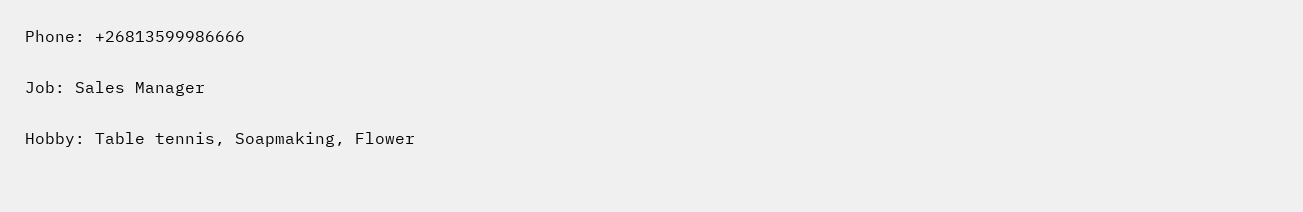Phone: +26813599986666

Job: Sales Manager

Hobby: Table tennis, Soapmaking, Flower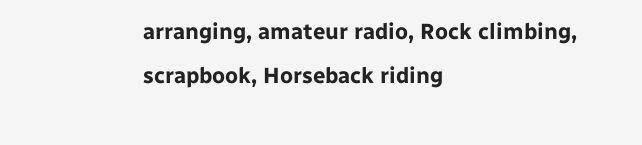arranging, amateur radio, Rock climbing, scrapbook, Horseback riding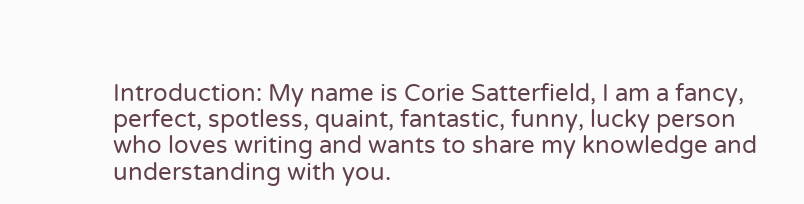Introduction: My name is Corie Satterfield, I am a fancy, perfect, spotless, quaint, fantastic, funny, lucky person who loves writing and wants to share my knowledge and understanding with you.